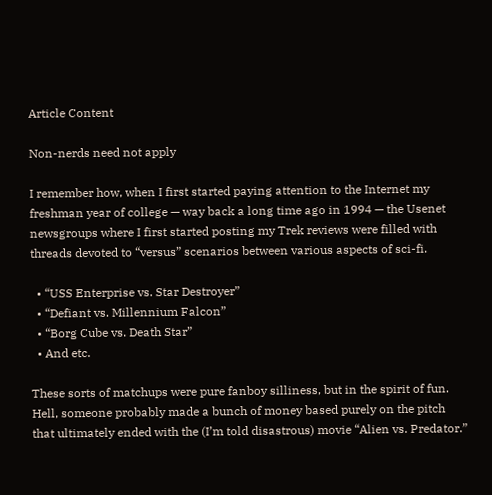Article Content

Non-nerds need not apply

I remember how, when I first started paying attention to the Internet my freshman year of college — way back a long time ago in 1994 — the Usenet newsgroups where I first started posting my Trek reviews were filled with threads devoted to “versus” scenarios between various aspects of sci-fi.

  • “USS Enterprise vs. Star Destroyer”
  • “Defiant vs. Millennium Falcon”
  • “Borg Cube vs. Death Star”
  • And etc.

These sorts of matchups were pure fanboy silliness, but in the spirit of fun. Hell, someone probably made a bunch of money based purely on the pitch that ultimately ended with the (I’m told disastrous) movie “Alien vs. Predator.”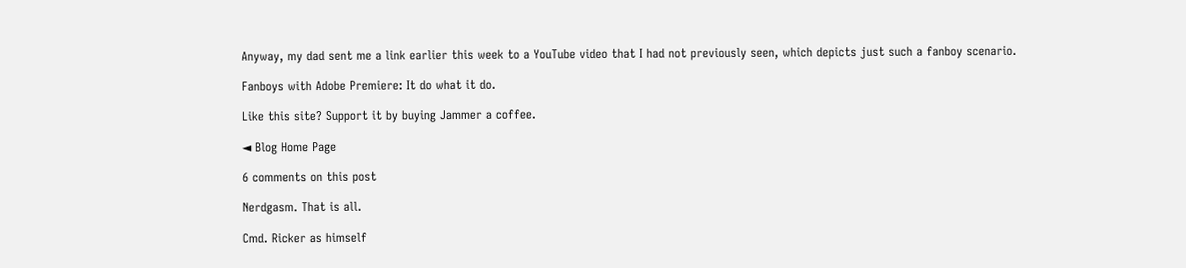Anyway, my dad sent me a link earlier this week to a YouTube video that I had not previously seen, which depicts just such a fanboy scenario.

Fanboys with Adobe Premiere: It do what it do.

Like this site? Support it by buying Jammer a coffee.

◄ Blog Home Page

6 comments on this post

Nerdgasm. That is all.

Cmd. Ricker as himself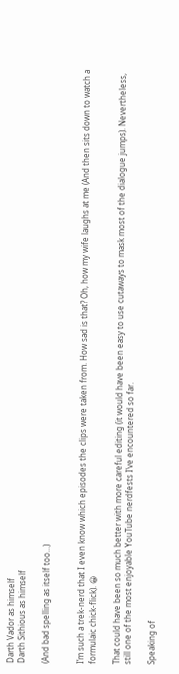Darth Vador as himself
Darth Sithious as himself

(And bad spelling as itself too…)


I’m such a trek-nerd that I even know which episodes the clips were taken from. How sad is that? Oh, how my wife laughs at me (And then sits down to watch a formulaic chick-flick). 😀

That could have been so much better with more careful editing (it would have been easy to use cutaways to mask most of the dialogue jumps). Nevertheless, still one of the most enjoyable YouTube nerdfests I’ve encountered so far.

Speaking of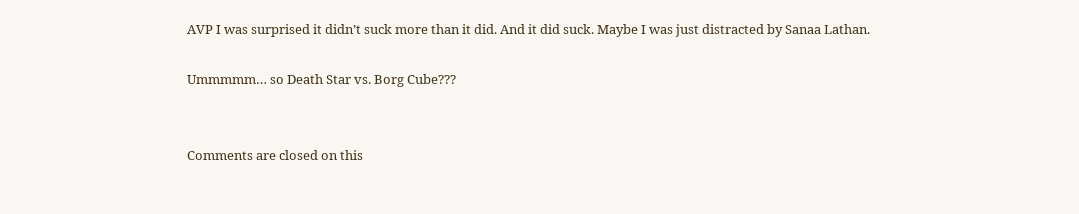AVP I was surprised it didn’t suck more than it did. And it did suck. Maybe I was just distracted by Sanaa Lathan.

Ummmmm… so Death Star vs. Borg Cube???


Comments are closed on this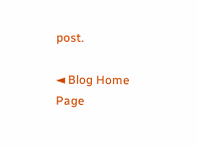post.

◄ Blog Home Page